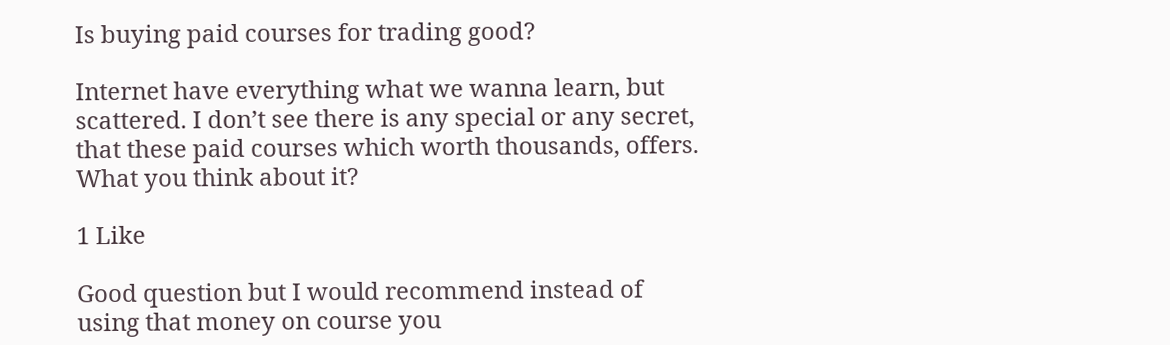Is buying paid courses for trading good?

Internet have everything what we wanna learn, but scattered. I don’t see there is any special or any secret, that these paid courses which worth thousands, offers. What you think about it?

1 Like

Good question but I would recommend instead of using that money on course you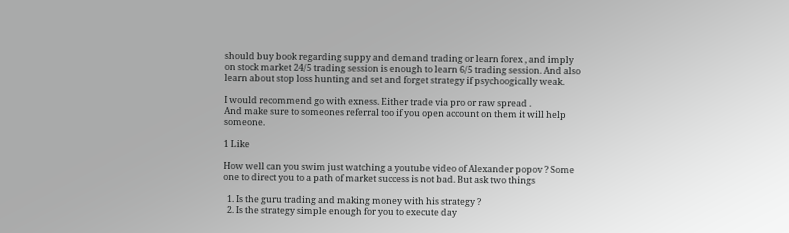should buy book regarding suppy and demand trading or learn forex , and imply on stock market 24/5 trading session is enough to learn 6/5 trading session. And also learn about stop loss hunting and set and forget strategy if psychoogically weak.

I would recommend go with exness. Either trade via pro or raw spread .
And make sure to someones referral too if you open account on them it will help someone.

1 Like

How well can you swim just watching a youtube video of Alexander popov ? Some one to direct you to a path of market success is not bad. But ask two things

  1. Is the guru trading and making money with his strategy ?
  2. Is the strategy simple enough for you to execute day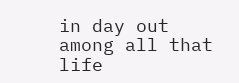in day out among all that life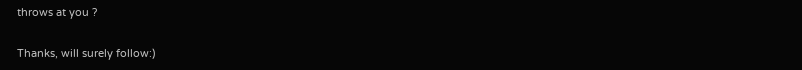throws at you ?

Thanks, will surely follow:)